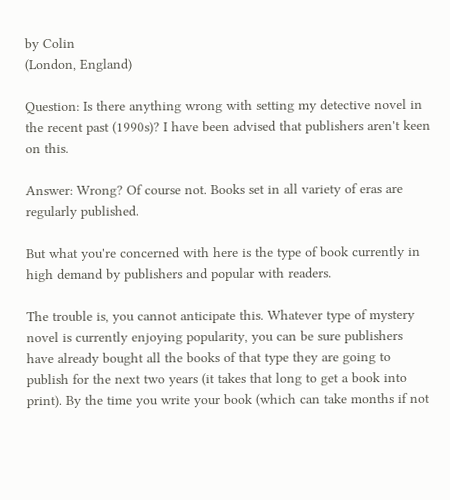by Colin
(London, England)

Question: Is there anything wrong with setting my detective novel in the recent past (1990s)? I have been advised that publishers aren't keen on this.

Answer: Wrong? Of course not. Books set in all variety of eras are regularly published.

But what you're concerned with here is the type of book currently in high demand by publishers and popular with readers.

The trouble is, you cannot anticipate this. Whatever type of mystery novel is currently enjoying popularity, you can be sure publishers have already bought all the books of that type they are going to publish for the next two years (it takes that long to get a book into print). By the time you write your book (which can take months if not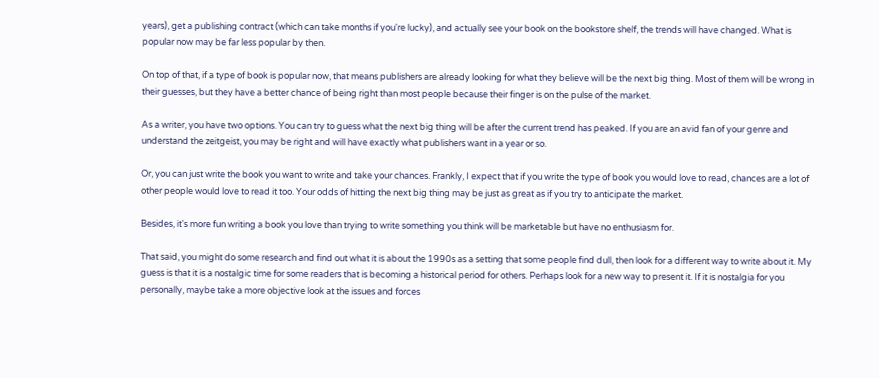years), get a publishing contract (which can take months if you're lucky), and actually see your book on the bookstore shelf, the trends will have changed. What is popular now may be far less popular by then.

On top of that, if a type of book is popular now, that means publishers are already looking for what they believe will be the next big thing. Most of them will be wrong in their guesses, but they have a better chance of being right than most people because their finger is on the pulse of the market.

As a writer, you have two options. You can try to guess what the next big thing will be after the current trend has peaked. If you are an avid fan of your genre and understand the zeitgeist, you may be right and will have exactly what publishers want in a year or so.

Or, you can just write the book you want to write and take your chances. Frankly, I expect that if you write the type of book you would love to read, chances are a lot of other people would love to read it too. Your odds of hitting the next big thing may be just as great as if you try to anticipate the market.

Besides, it's more fun writing a book you love than trying to write something you think will be marketable but have no enthusiasm for.

That said, you might do some research and find out what it is about the 1990s as a setting that some people find dull, then look for a different way to write about it. My guess is that it is a nostalgic time for some readers that is becoming a historical period for others. Perhaps look for a new way to present it. If it is nostalgia for you personally, maybe take a more objective look at the issues and forces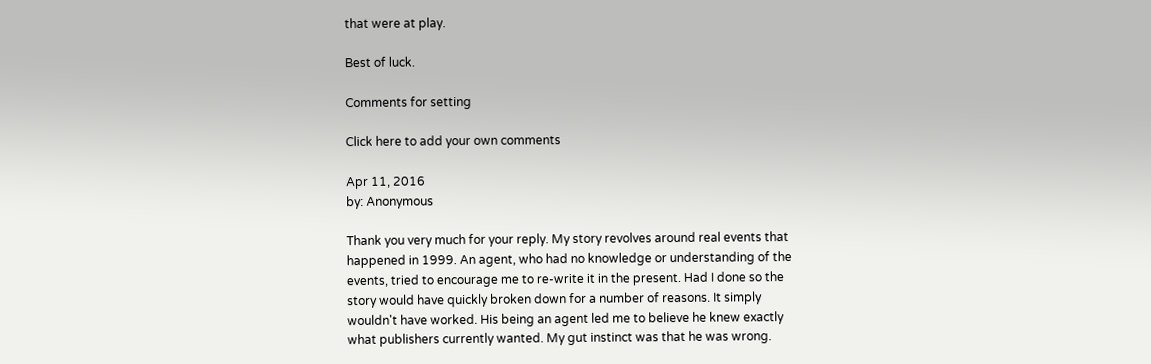that were at play.

Best of luck.

Comments for setting

Click here to add your own comments

Apr 11, 2016
by: Anonymous

Thank you very much for your reply. My story revolves around real events that happened in 1999. An agent, who had no knowledge or understanding of the events, tried to encourage me to re-write it in the present. Had I done so the story would have quickly broken down for a number of reasons. It simply wouldn't have worked. His being an agent led me to believe he knew exactly what publishers currently wanted. My gut instinct was that he was wrong.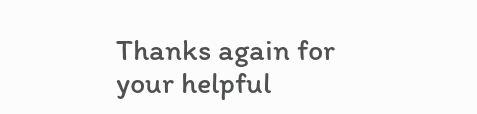Thanks again for your helpful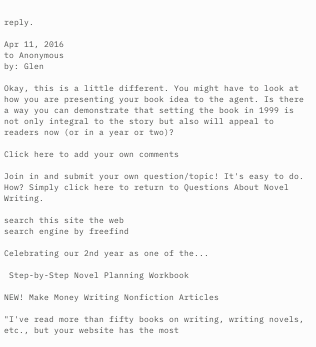reply.

Apr 11, 2016
to Anonymous
by: Glen

Okay, this is a little different. You might have to look at how you are presenting your book idea to the agent. Is there a way you can demonstrate that setting the book in 1999 is not only integral to the story but also will appeal to readers now (or in a year or two)?

Click here to add your own comments

Join in and submit your own question/topic! It's easy to do. How? Simply click here to return to Questions About Novel Writing.

search this site the web
search engine by freefind

Celebrating our 2nd year as one of the...

 Step-by-Step Novel Planning Workbook

NEW! Make Money Writing Nonfiction Articles

"I've read more than fifty books on writing, writing novels, etc., but your website has the most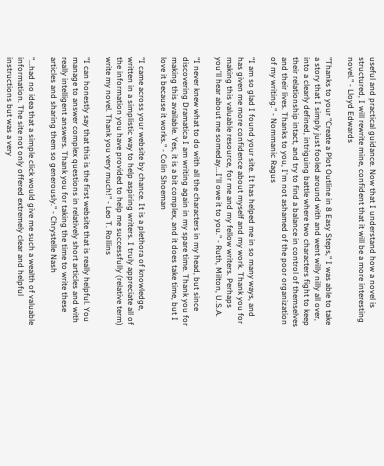useful and practical guidance. Now that I understand how a novel is structured, I will rewrite mine, confident that it will be a more interesting novel." - Lloyd Edwards

"Thanks to your "Create a Plot Outline in 8 Easy Steps," I was able to take a story that I simply just fooled around with and went willy nilly all over, into a clearly defined, intriguing battle where two characters fight to keep their relationship intact, and try to find a balance in control of themselves and their lives. Thanks to you, I'm not ashamed of the poor organization of my writing." - Nommanic Ragus

"I am so glad I found your site. It has helped me in so many ways, and has given me more confidence about myself and my work. Thank you for making this valuable resource, for me and my fellow writers. Perhaps you'll hear about me someday...I'll owe it to you." - Ruth, Milton, U.S.A.

"I never knew what to do with all the characters in my head, but since discovering Dramatica I am writing again in my spare time. Thank you for making this available. Yes, it is a bit complex, and it does take time, but I love it because it works." - Colin Shoeman

"I came across your website by chance. It is a plethora of knowledge, written in a simplistic way to help aspiring writers. I truly appreciate all of the information you have provided to help me successfully (relative term) write my novel. Thank you very much!" - Leo T. Rollins

"I can honestly say that this is the first website that is really helpful. You manage to answer complex questions in relatively short articles and with really intelligent answers. Thank you for taking the time to write these articles and sharing them so generously." - Chrystelle Nash

"...had no idea that a simple click would give me such a wealth of valuable information. The site not only offered extremely clear and helpful instructions but was a very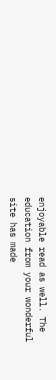enjoyable read as well. The education from your wonderful site has made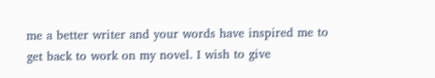me a better writer and your words have inspired me to get back to work on my novel. I wish to give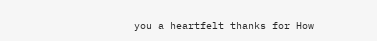you a heartfelt thanks for How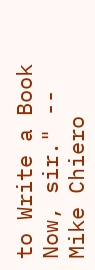to Write a Book Now, sir." -- Mike Chiero